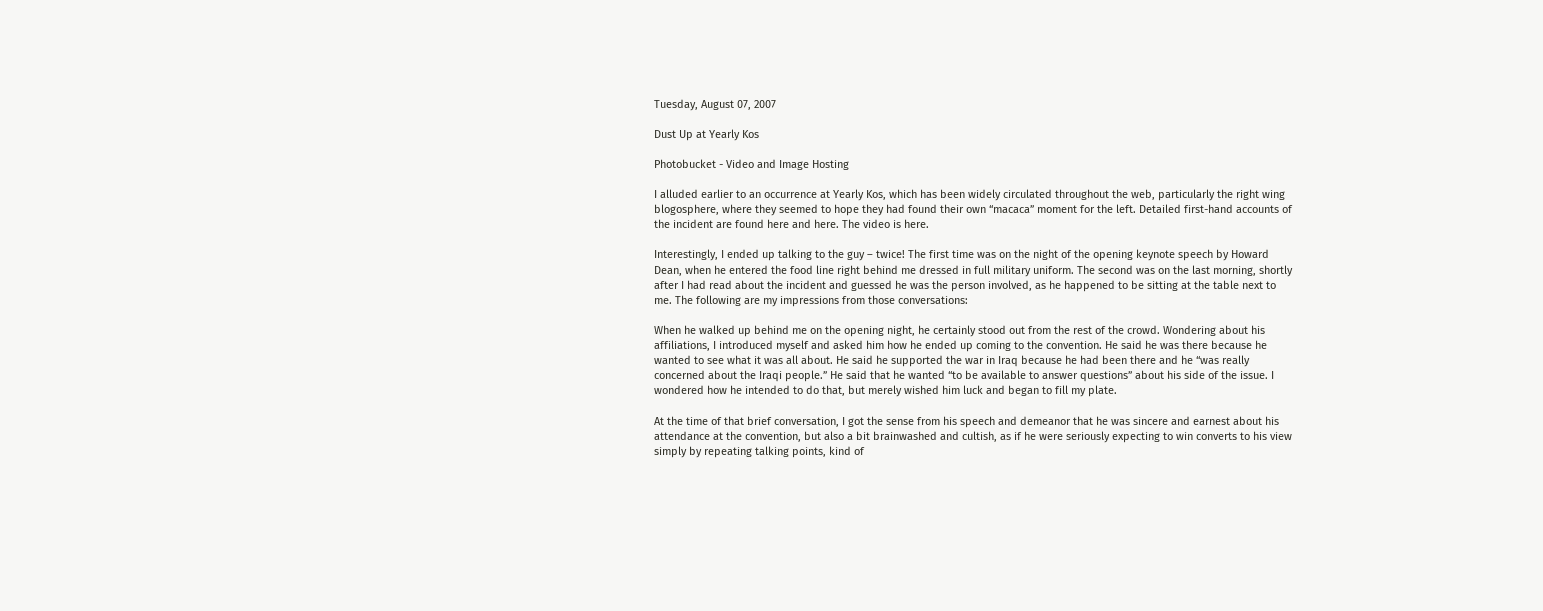Tuesday, August 07, 2007

Dust Up at Yearly Kos

Photobucket - Video and Image Hosting

I alluded earlier to an occurrence at Yearly Kos, which has been widely circulated throughout the web, particularly the right wing blogosphere, where they seemed to hope they had found their own “macaca” moment for the left. Detailed first-hand accounts of the incident are found here and here. The video is here.

Interestingly, I ended up talking to the guy – twice! The first time was on the night of the opening keynote speech by Howard Dean, when he entered the food line right behind me dressed in full military uniform. The second was on the last morning, shortly after I had read about the incident and guessed he was the person involved, as he happened to be sitting at the table next to me. The following are my impressions from those conversations:

When he walked up behind me on the opening night, he certainly stood out from the rest of the crowd. Wondering about his affiliations, I introduced myself and asked him how he ended up coming to the convention. He said he was there because he wanted to see what it was all about. He said he supported the war in Iraq because he had been there and he “was really concerned about the Iraqi people.” He said that he wanted “to be available to answer questions” about his side of the issue. I wondered how he intended to do that, but merely wished him luck and began to fill my plate.

At the time of that brief conversation, I got the sense from his speech and demeanor that he was sincere and earnest about his attendance at the convention, but also a bit brainwashed and cultish, as if he were seriously expecting to win converts to his view simply by repeating talking points, kind of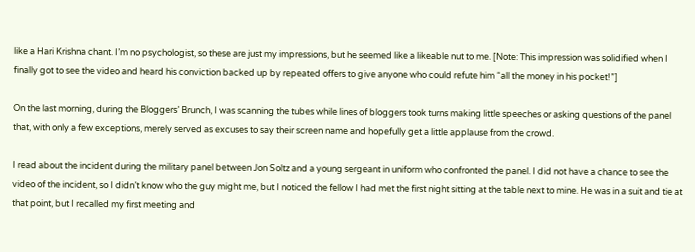like a Hari Krishna chant. I’m no psychologist, so these are just my impressions, but he seemed like a likeable nut to me. [Note: This impression was solidified when I finally got to see the video and heard his conviction backed up by repeated offers to give anyone who could refute him “all the money in his pocket!”]

On the last morning, during the Bloggers’ Brunch, I was scanning the tubes while lines of bloggers took turns making little speeches or asking questions of the panel that, with only a few exceptions, merely served as excuses to say their screen name and hopefully get a little applause from the crowd.

I read about the incident during the military panel between Jon Soltz and a young sergeant in uniform who confronted the panel. I did not have a chance to see the video of the incident, so I didn’t know who the guy might me, but I noticed the fellow I had met the first night sitting at the table next to mine. He was in a suit and tie at that point, but I recalled my first meeting and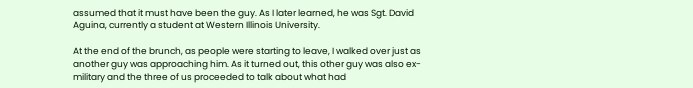assumed that it must have been the guy. As I later learned, he was Sgt. David Aguina, currently a student at Western Illinois University.

At the end of the brunch, as people were starting to leave, I walked over just as another guy was approaching him. As it turned out, this other guy was also ex-military and the three of us proceeded to talk about what had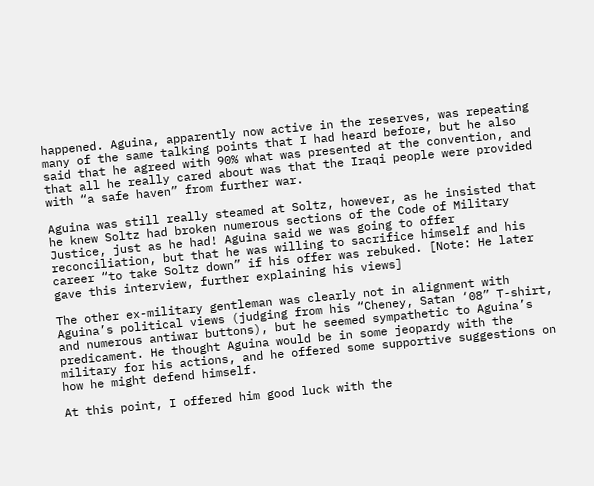happened. Aguina, apparently now active in the reserves, was repeating many of the same talking points that I had heard before, but he also said that he agreed with 90% what was presented at the convention, and that all he really cared about was that the Iraqi people were provided with “a safe haven” from further war.

Aguina was still really steamed at Soltz, however, as he insisted that he knew Soltz had broken numerous sections of the Code of Military Justice, just as he had! Aguina said we was going to offer reconciliation, but that he was willing to sacrifice himself and his career “to take Soltz down” if his offer was rebuked. [Note: He later gave this interview, further explaining his views]

The other ex-military gentleman was clearly not in alignment with Aguina’s political views (judging from his “Cheney, Satan ‘08” T-shirt, and numerous antiwar buttons), but he seemed sympathetic to Aguina’s predicament. He thought Aguina would be in some jeopardy with the military for his actions, and he offered some supportive suggestions on how he might defend himself.

At this point, I offered him good luck with the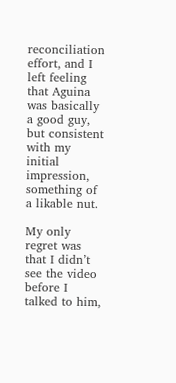reconciliation effort, and I left feeling that Aguina was basically a good guy, but consistent with my initial impression, something of a likable nut.

My only regret was that I didn’t see the video before I talked to him,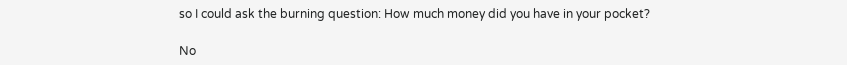so I could ask the burning question: How much money did you have in your pocket?

No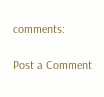comments:

Post a Comment